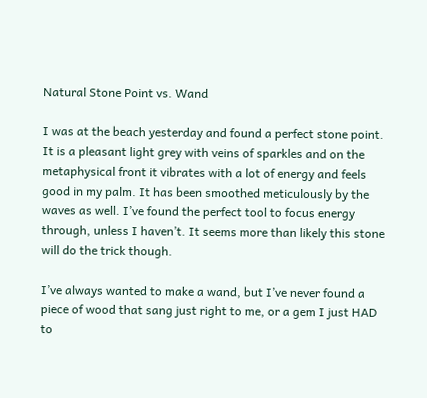Natural Stone Point vs. Wand

I was at the beach yesterday and found a perfect stone point. It is a pleasant light grey with veins of sparkles and on the metaphysical front it vibrates with a lot of energy and feels good in my palm. It has been smoothed meticulously by the waves as well. I’ve found the perfect tool to focus energy through, unless I haven’t. It seems more than likely this stone will do the trick though.

I’ve always wanted to make a wand, but I’ve never found a piece of wood that sang just right to me, or a gem I just HAD to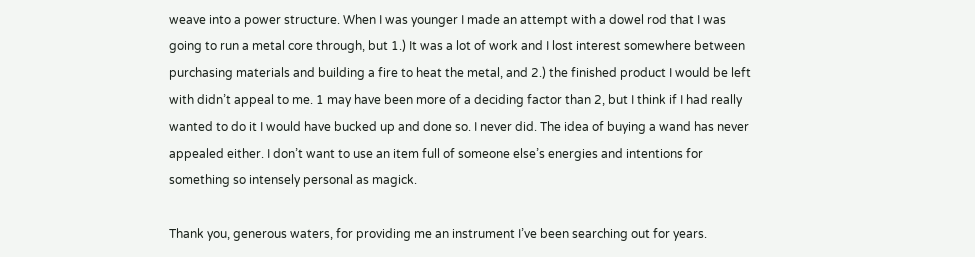weave into a power structure. When I was younger I made an attempt with a dowel rod that I was going to run a metal core through, but 1.) It was a lot of work and I lost interest somewhere between purchasing materials and building a fire to heat the metal, and 2.) the finished product I would be left with didn’t appeal to me. 1 may have been more of a deciding factor than 2, but I think if I had really wanted to do it I would have bucked up and done so. I never did. The idea of buying a wand has never appealed either. I don’t want to use an item full of someone else’s energies and intentions for something so intensely personal as magick.

Thank you, generous waters, for providing me an instrument I’ve been searching out for years.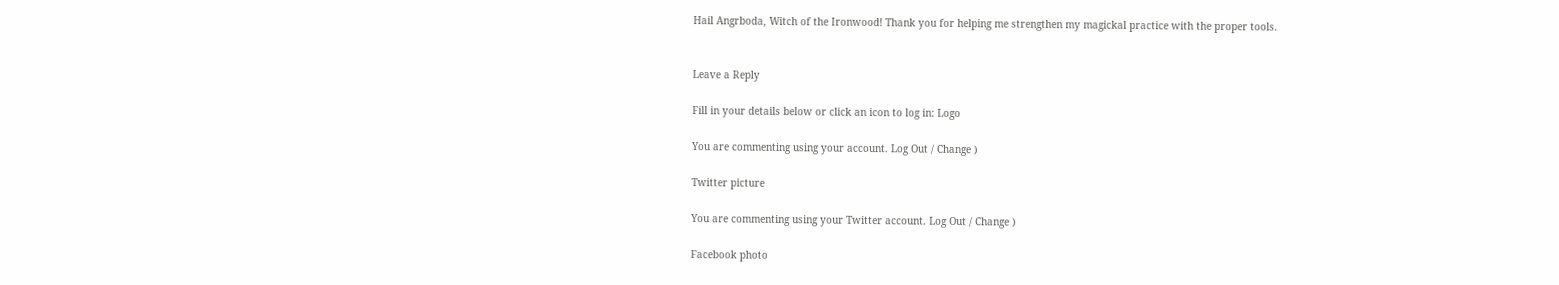Hail Angrboda, Witch of the Ironwood! Thank you for helping me strengthen my magickal practice with the proper tools.


Leave a Reply

Fill in your details below or click an icon to log in: Logo

You are commenting using your account. Log Out / Change )

Twitter picture

You are commenting using your Twitter account. Log Out / Change )

Facebook photo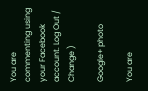You are commenting using your Facebook account. Log Out / Change )

Google+ photo

You are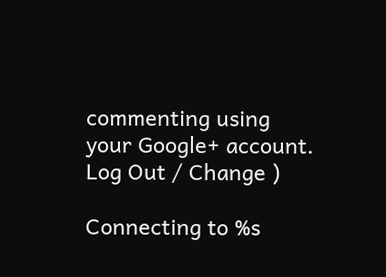commenting using your Google+ account. Log Out / Change )

Connecting to %s